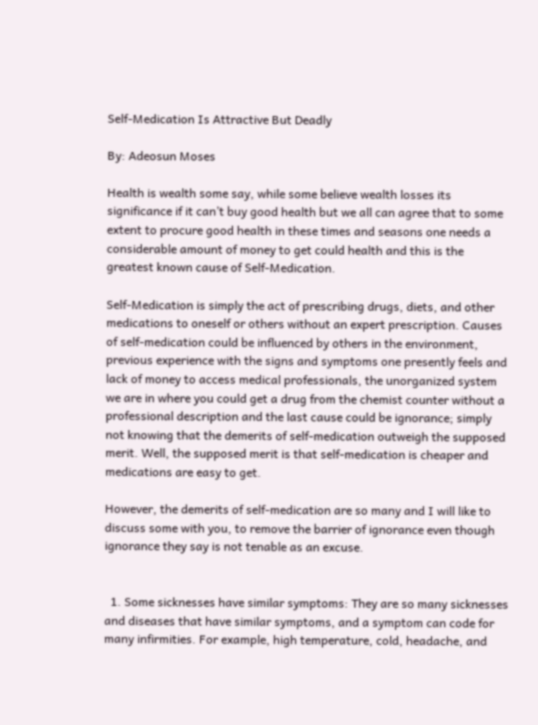Self-Medication Is Attractive But Deadly

By: Adeosun Moses

Health is wealth some say, while some believe wealth losses its significance if it can’t buy good health but we all can agree that to some extent to procure good health in these times and seasons one needs a considerable amount of money to get could health and this is the greatest known cause of Self-Medication.

Self-Medication is simply the act of prescribing drugs, diets, and other medications to oneself or others without an expert prescription. Causes of self-medication could be influenced by others in the environment, previous experience with the signs and symptoms one presently feels and lack of money to access medical professionals, the unorganized system we are in where you could get a drug from the chemist counter without a professional description and the last cause could be ignorance; simply not knowing that the demerits of self-medication outweigh the supposed merit. Well, the supposed merit is that self-medication is cheaper and medications are easy to get.

However, the demerits of self-medication are so many and I will like to discuss some with you, to remove the barrier of ignorance even though ignorance they say is not tenable as an excuse.


  1. Some sicknesses have similar symptoms: They are so many sicknesses and diseases that have similar symptoms, and a symptom can code for many infirmities. For example, high temperature, cold, headache, and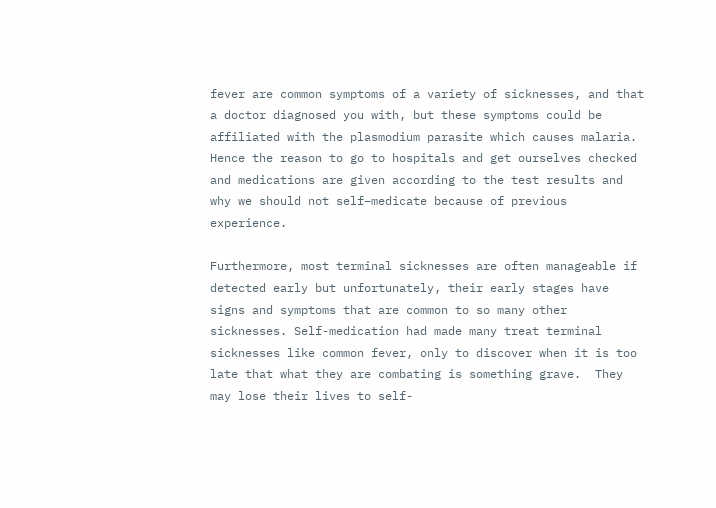fever are common symptoms of a variety of sicknesses, and that a doctor diagnosed you with, but these symptoms could be affiliated with the plasmodium parasite which causes malaria. Hence the reason to go to hospitals and get ourselves checked and medications are given according to the test results and why we should not self–medicate because of previous experience.

Furthermore, most terminal sicknesses are often manageable if detected early but unfortunately, their early stages have signs and symptoms that are common to so many other sicknesses. Self-medication had made many treat terminal sicknesses like common fever, only to discover when it is too late that what they are combating is something grave.  They may lose their lives to self-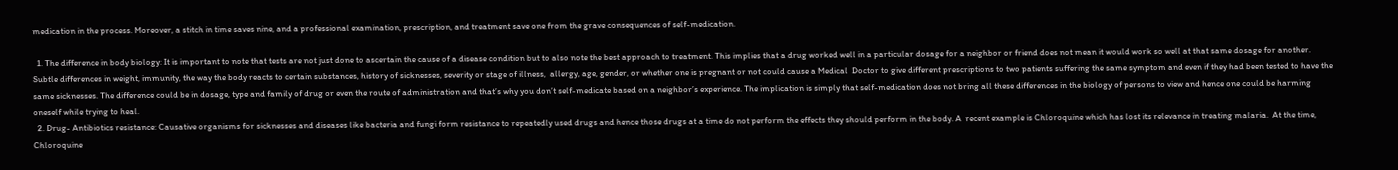medication in the process. Moreover, a stitch in time saves nine, and a professional examination, prescription, and treatment save one from the grave consequences of self-medication.

  1. The difference in body biology: It is important to note that tests are not just done to ascertain the cause of a disease condition but to also note the best approach to treatment. This implies that a drug worked well in a particular dosage for a neighbor or friend does not mean it would work so well at that same dosage for another. Subtle differences in weight, immunity, the way the body reacts to certain substances, history of sicknesses, severity or stage of illness,  allergy, age, gender, or whether one is pregnant or not could cause a Medical  Doctor to give different prescriptions to two patients suffering the same symptom and even if they had been tested to have the same sicknesses. The difference could be in dosage, type and family of drug or even the route of administration and that’s why you don’t self-medicate based on a neighbor’s experience. The implication is simply that self-medication does not bring all these differences in the biology of persons to view and hence one could be harming oneself while trying to heal.
  2. Drug- Antibiotics resistance: Causative organisms for sicknesses and diseases like bacteria and fungi form resistance to repeatedly used drugs and hence those drugs at a time do not perform the effects they should perform in the body. A  recent example is Chloroquine which has lost its relevance in treating malaria.  At the time, Chloroquine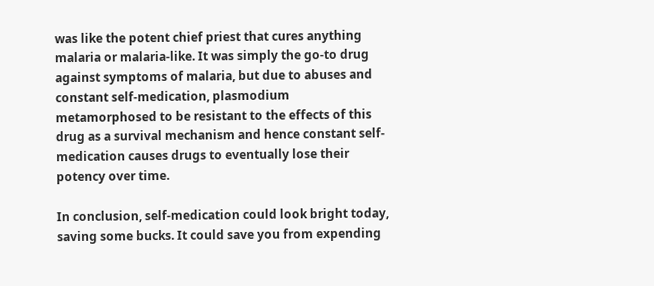was like the potent chief priest that cures anything malaria or malaria-like. It was simply the go-to drug against symptoms of malaria, but due to abuses and constant self-medication, plasmodium metamorphosed to be resistant to the effects of this drug as a survival mechanism and hence constant self-medication causes drugs to eventually lose their potency over time.

In conclusion, self-medication could look bright today, saving some bucks. It could save you from expending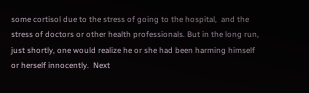some cortisol due to the stress of going to the hospital,  and the stress of doctors or other health professionals. But in the long run, just shortly, one would realize he or she had been harming himself or herself innocently.  Next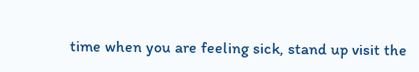time when you are feeling sick, stand up visit the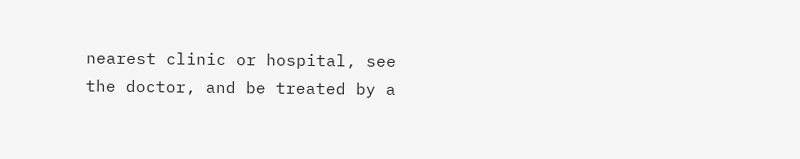nearest clinic or hospital, see the doctor, and be treated by a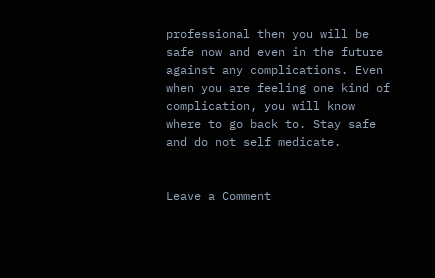professional then you will be safe now and even in the future against any complications. Even when you are feeling one kind of complication, you will know where to go back to. Stay safe and do not self medicate.


Leave a Comment